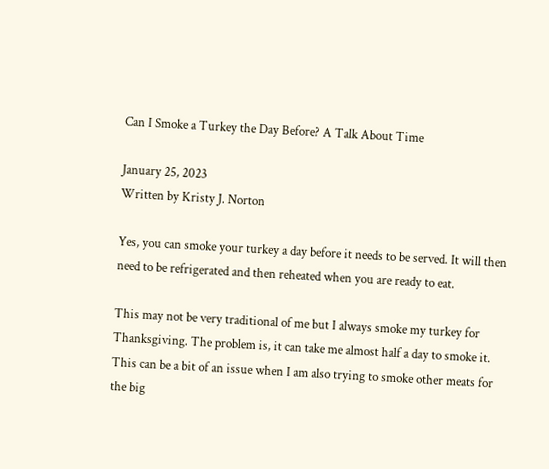Can I Smoke a Turkey the Day Before? A Talk About Time

January 25, 2023
Written by Kristy J. Norton

Yes, you can smoke your turkey a day before it needs to be served. It will then need to be refrigerated and then reheated when you are ready to eat.

This may not be very traditional of me but I always smoke my turkey for Thanksgiving. The problem is, it can take me almost half a day to smoke it. This can be a bit of an issue when I am also trying to smoke other meats for the big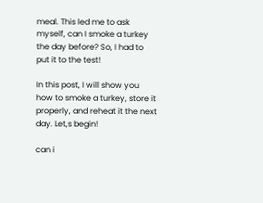meal. This led me to ask myself, can I smoke a turkey the day before? So, I had to put it to the test!

In this post, I will show you how to smoke a turkey, store it properly, and reheat it the next day. Let,s begin!

can i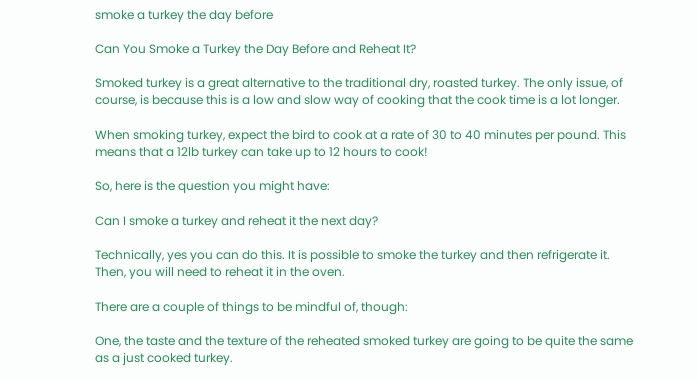smoke a turkey the day before

Can You Smoke a Turkey the Day Before and Reheat It?

Smoked turkey is a great alternative to the traditional dry, roasted turkey. The only issue, of course, is because this is a low and slow way of cooking that the cook time is a lot longer.

When smoking turkey, expect the bird to cook at a rate of 30 to 40 minutes per pound. This means that a 12lb turkey can take up to 12 hours to cook!

So, here is the question you might have:

Can I smoke a turkey and reheat it the next day?

Technically, yes you can do this. It is possible to smoke the turkey and then refrigerate it. Then, you will need to reheat it in the oven.

There are a couple of things to be mindful of, though:

One, the taste and the texture of the reheated smoked turkey are going to be quite the same as a just cooked turkey.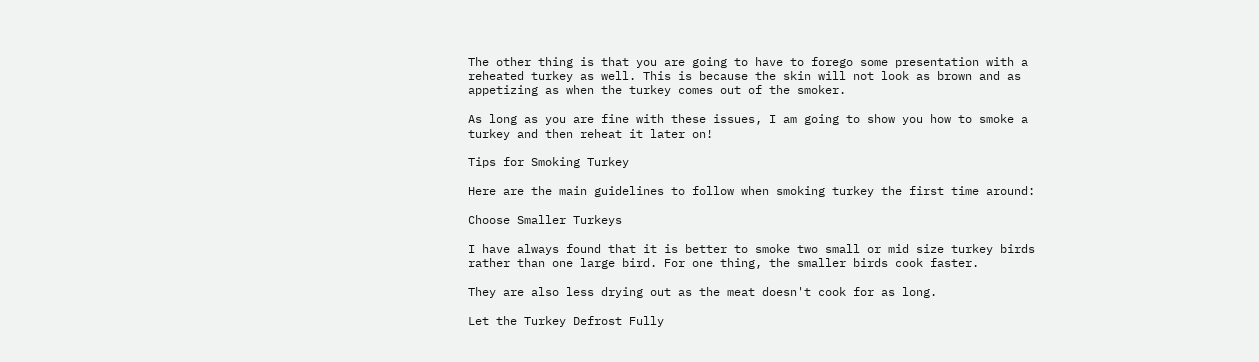The other thing is that you are going to have to forego some presentation with a reheated turkey as well. This is because the skin will not look as brown and as appetizing as when the turkey comes out of the smoker.

As long as you are fine with these issues, I am going to show you how to smoke a turkey and then reheat it later on!

Tips for Smoking Turkey

Here are the main guidelines to follow when smoking turkey the first time around:

Choose Smaller Turkeys

I have always found that it is better to smoke two small or mid size turkey birds rather than one large bird. For one thing, the smaller birds cook faster.

They are also less drying out as the meat doesn't cook for as long.

Let the Turkey Defrost Fully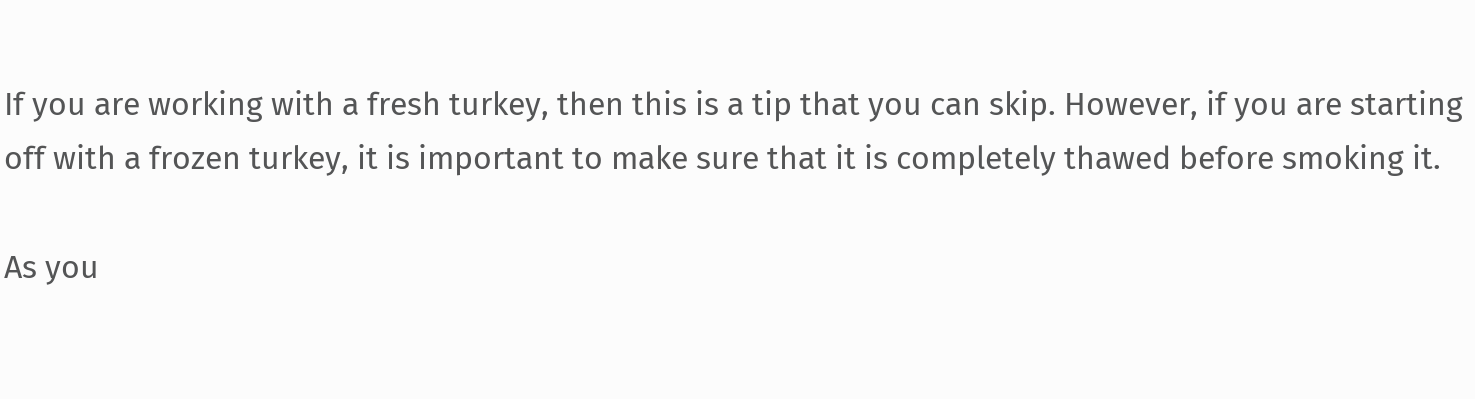If you are working with a fresh turkey, then this is a tip that you can skip. However, if you are starting off with a frozen turkey, it is important to make sure that it is completely thawed before smoking it.

As you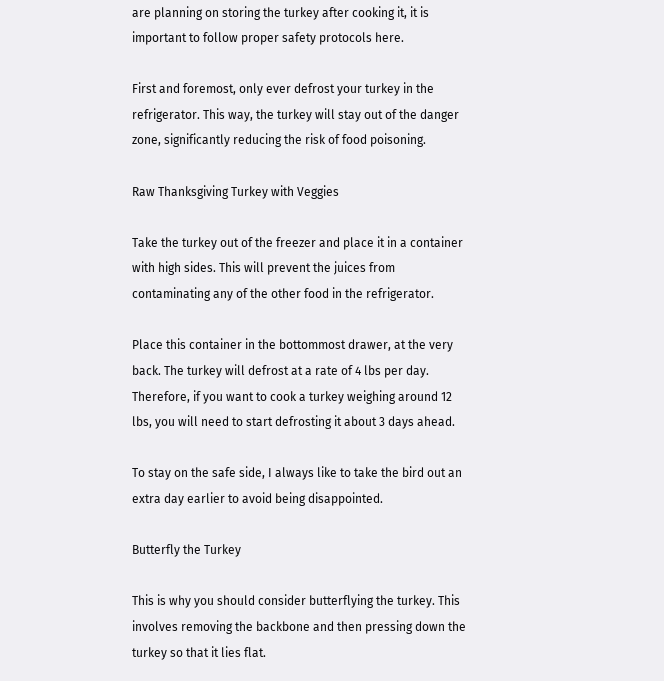are planning on storing the turkey after cooking it, it is important to follow proper safety protocols here.

First and foremost, only ever defrost your turkey in the refrigerator. This way, the turkey will stay out of the danger zone, significantly reducing the risk of food poisoning.

Raw Thanksgiving Turkey with Veggies

Take the turkey out of the freezer and place it in a container with high sides. This will prevent the juices from contaminating any of the other food in the refrigerator.

Place this container in the bottommost drawer, at the very back. The turkey will defrost at a rate of 4 lbs per day. Therefore, if you want to cook a turkey weighing around 12 lbs, you will need to start defrosting it about 3 days ahead.

To stay on the safe side, I always like to take the bird out an extra day earlier to avoid being disappointed.

Butterfly the Turkey

This is why you should consider butterflying the turkey. This involves removing the backbone and then pressing down the turkey so that it lies flat.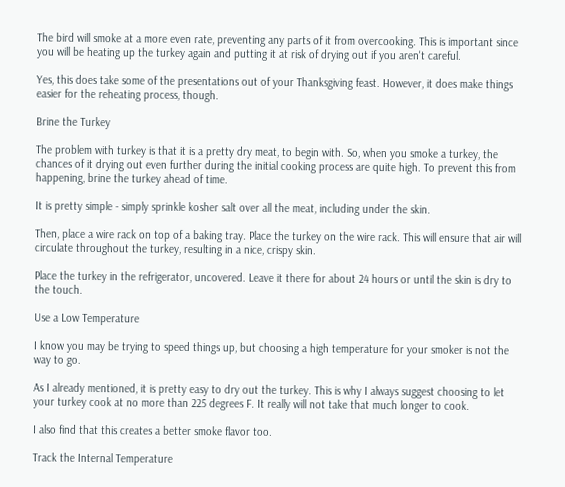The bird will smoke at a more even rate, preventing any parts of it from overcooking. This is important since you will be heating up the turkey again and putting it at risk of drying out if you aren't careful.

Yes, this does take some of the presentations out of your Thanksgiving feast. However, it does make things easier for the reheating process, though.

Brine the Turkey

The problem with turkey is that it is a pretty dry meat, to begin with. So, when you smoke a turkey, the chances of it drying out even further during the initial cooking process are quite high. To prevent this from happening, brine the turkey ahead of time.

It is pretty simple - simply sprinkle kosher salt over all the meat, including under the skin.

Then, place a wire rack on top of a baking tray. Place the turkey on the wire rack. This will ensure that air will circulate throughout the turkey, resulting in a nice, crispy skin.

Place the turkey in the refrigerator, uncovered. Leave it there for about 24 hours or until the skin is dry to the touch.

Use a Low Temperature

I know you may be trying to speed things up, but choosing a high temperature for your smoker is not the way to go.

As I already mentioned, it is pretty easy to dry out the turkey. This is why I always suggest choosing to let your turkey cook at no more than 225 degrees F. It really will not take that much longer to cook.

I also find that this creates a better smoke flavor too.

Track the Internal Temperature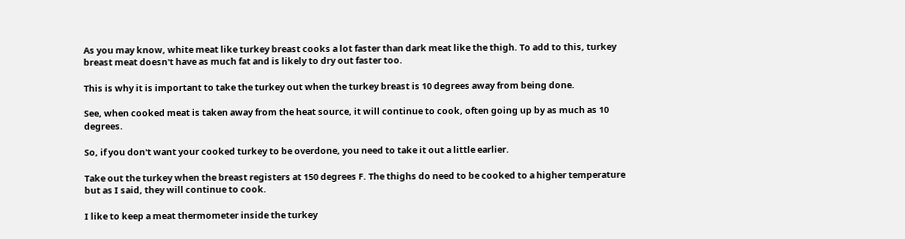As you may know, white meat like turkey breast cooks a lot faster than dark meat like the thigh. To add to this, turkey breast meat doesn't have as much fat and is likely to dry out faster too.

This is why it is important to take the turkey out when the turkey breast is 10 degrees away from being done.

See, when cooked meat is taken away from the heat source, it will continue to cook, often going up by as much as 10 degrees.

So, if you don't want your cooked turkey to be overdone, you need to take it out a little earlier.

Take out the turkey when the breast registers at 150 degrees F. The thighs do need to be cooked to a higher temperature but as I said, they will continue to cook.

I like to keep a meat thermometer inside the turkey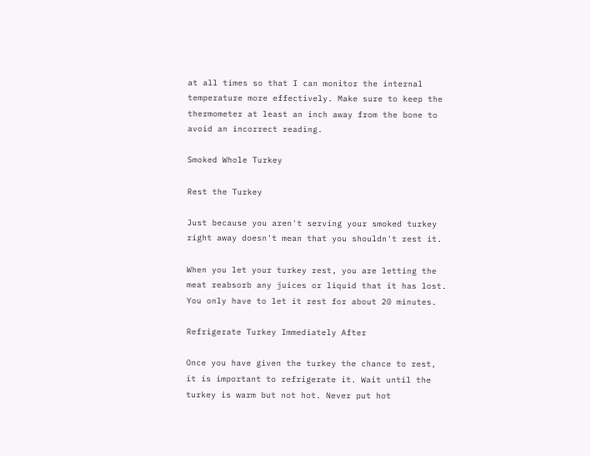at all times so that I can monitor the internal temperature more effectively. Make sure to keep the thermometer at least an inch away from the bone to avoid an incorrect reading.

Smoked Whole Turkey

Rest the Turkey

Just because you aren't serving your smoked turkey right away doesn't mean that you shouldn't rest it.

When you let your turkey rest, you are letting the meat reabsorb any juices or liquid that it has lost. You only have to let it rest for about 20 minutes.

Refrigerate Turkey Immediately After

Once you have given the turkey the chance to rest, it is important to refrigerate it. Wait until the turkey is warm but not hot. Never put hot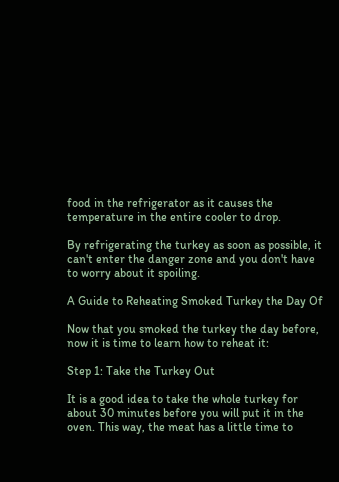food in the refrigerator as it causes the temperature in the entire cooler to drop.

By refrigerating the turkey as soon as possible, it can't enter the danger zone and you don't have to worry about it spoiling.

A Guide to Reheating Smoked Turkey the Day Of

Now that you smoked the turkey the day before, now it is time to learn how to reheat it:

Step 1: Take the Turkey Out

It is a good idea to take the whole turkey for about 30 minutes before you will put it in the oven. This way, the meat has a little time to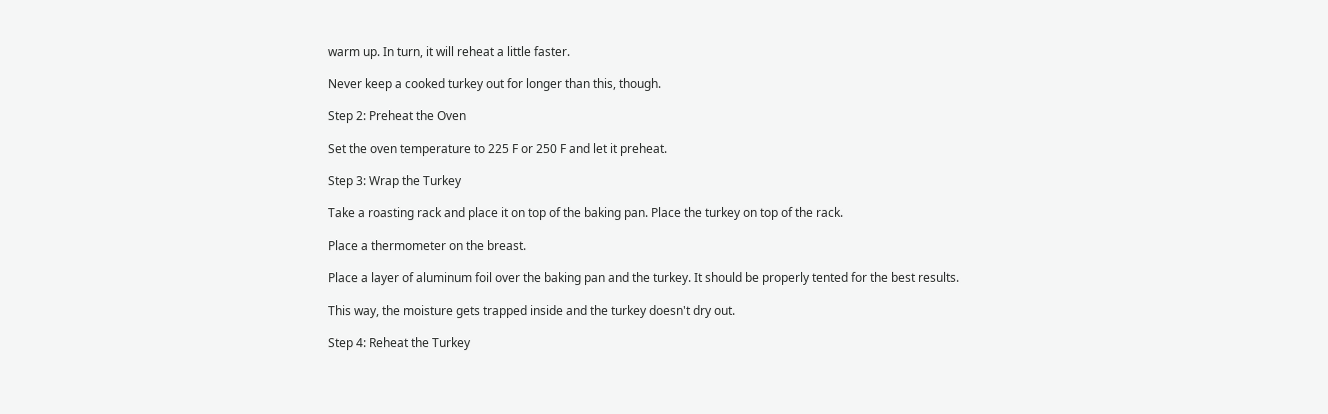warm up. In turn, it will reheat a little faster.

Never keep a cooked turkey out for longer than this, though.

Step 2: Preheat the Oven

Set the oven temperature to 225 F or 250 F and let it preheat.

Step 3: Wrap the Turkey

Take a roasting rack and place it on top of the baking pan. Place the turkey on top of the rack.

Place a thermometer on the breast.

Place a layer of aluminum foil over the baking pan and the turkey. It should be properly tented for the best results.

This way, the moisture gets trapped inside and the turkey doesn't dry out.

Step 4: Reheat the Turkey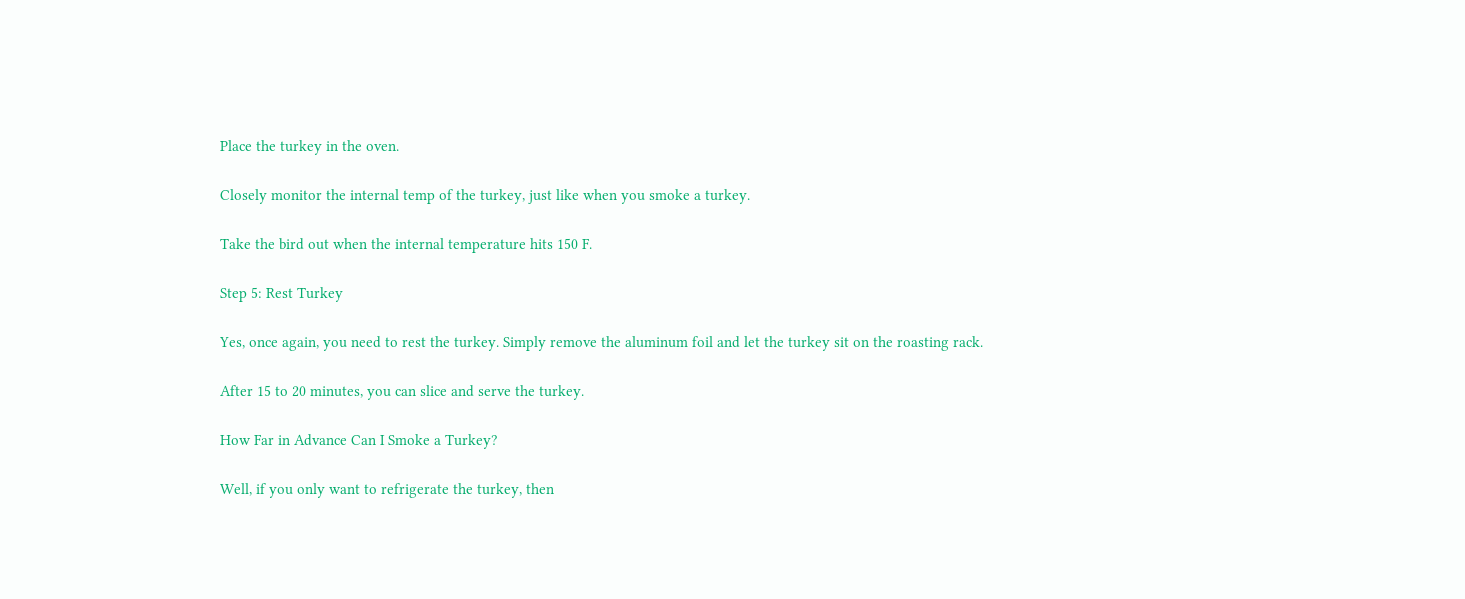Place the turkey in the oven.

Closely monitor the internal temp of the turkey, just like when you smoke a turkey.

Take the bird out when the internal temperature hits 150 F.

Step 5: Rest Turkey

Yes, once again, you need to rest the turkey. Simply remove the aluminum foil and let the turkey sit on the roasting rack.

After 15 to 20 minutes, you can slice and serve the turkey.

How Far in Advance Can I Smoke a Turkey?

Well, if you only want to refrigerate the turkey, then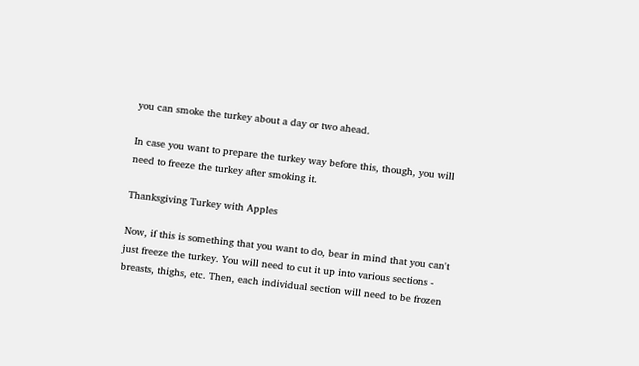you can smoke the turkey about a day or two ahead.

In case you want to prepare the turkey way before this, though, you will need to freeze the turkey after smoking it.

Thanksgiving Turkey with Apples

Now, if this is something that you want to do, bear in mind that you can't just freeze the turkey. You will need to cut it up into various sections - breasts, thighs, etc. Then, each individual section will need to be frozen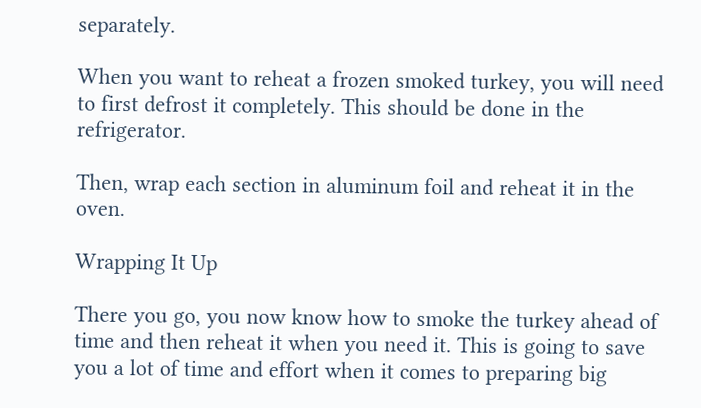separately.

When you want to reheat a frozen smoked turkey, you will need to first defrost it completely. This should be done in the refrigerator.

Then, wrap each section in aluminum foil and reheat it in the oven.

Wrapping It Up

There you go, you now know how to smoke the turkey ahead of time and then reheat it when you need it. This is going to save you a lot of time and effort when it comes to preparing big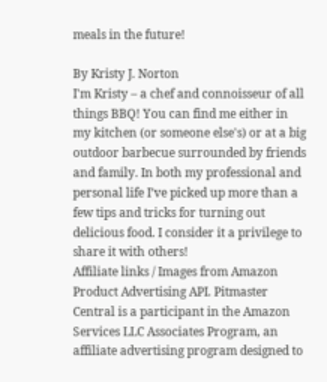meals in the future!

By Kristy J. Norton
I'm Kristy – a chef and connoisseur of all things BBQ! You can find me either in my kitchen (or someone else's) or at a big outdoor barbecue surrounded by friends and family. In both my professional and personal life I’ve picked up more than a few tips and tricks for turning out delicious food. I consider it a privilege to share it with others!
Affiliate links / Images from Amazon Product Advertising API. Pitmaster Central is a participant in the Amazon Services LLC Associates Program, an affiliate advertising program designed to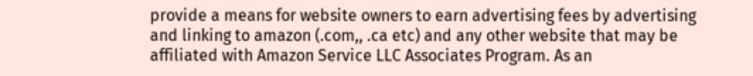provide a means for website owners to earn advertising fees by advertising and linking to amazon (.com,, .ca etc) and any other website that may be affiliated with Amazon Service LLC Associates Program. As an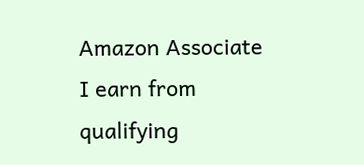Amazon Associate I earn from qualifying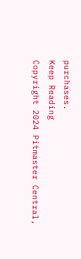purchases.
Keep Reading
Copyright 2024 Pitmaster Central,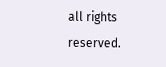all rights reserved.